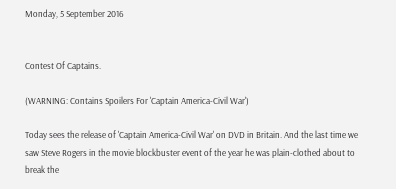Monday, 5 September 2016


Contest Of Captains.

(WARNING: Contains Spoilers For 'Captain America-Civil War')

Today sees the release of 'Captain America-Civil War' on DVD in Britain. And the last time we saw Steve Rogers in the movie blockbuster event of the year he was plain-clothed about to break the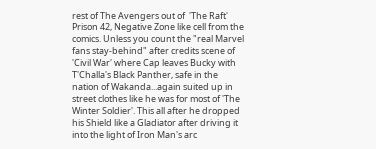rest of The Avengers out of  'The Raft' Prison 42, Negative Zone like cell from the comics. Unless you count the "real Marvel fans stay-behind" after credits scene of 'Civil War' where Cap leaves Bucky with T'Challa's Black Panther, safe in the nation of Wakanda...again suited up in street clothes like he was for most of 'The Winter Soldier'. This all after he dropped his Shield like a Gladiator after driving it into the light of Iron Man's arc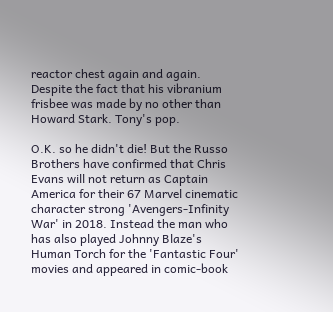reactor chest again and again. Despite the fact that his vibranium frisbee was made by no other than Howard Stark. Tony's pop.

O.K. so he didn't die! But the Russo Brothers have confirmed that Chris Evans will not return as Captain America for their 67 Marvel cinematic character strong 'Avengers-Infinity War' in 2018. Instead the man who has also played Johnny Blaze's Human Torch for the 'Fantastic Four' movies and appeared in comic-book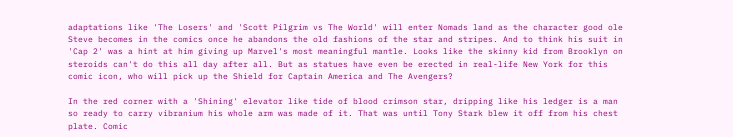adaptations like 'The Losers' and 'Scott Pilgrim vs The World' will enter Nomads land as the character good ole Steve becomes in the comics once he abandons the old fashions of the star and stripes. And to think his suit in 'Cap 2' was a hint at him giving up Marvel's most meaningful mantle. Looks like the skinny kid from Brooklyn on steroids can't do this all day after all. But as statues have even be erected in real-life New York for this comic icon, who will pick up the Shield for Captain America and The Avengers?

In the red corner with a 'Shining' elevator like tide of blood crimson star, dripping like his ledger is a man so ready to carry vibranium his whole arm was made of it. That was until Tony Stark blew it off from his chest plate. Comic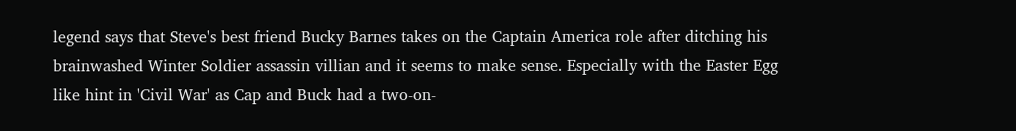legend says that Steve's best friend Bucky Barnes takes on the Captain America role after ditching his brainwashed Winter Soldier assassin villian and it seems to make sense. Especially with the Easter Egg like hint in 'Civil War' as Cap and Buck had a two-on-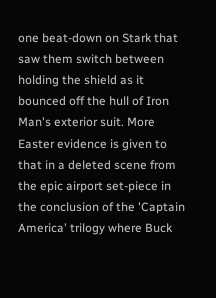one beat-down on Stark that saw them switch between holding the shield as it bounced off the hull of Iron Man's exterior suit. More Easter evidence is given to that in a deleted scene from the epic airport set-piece in the conclusion of the 'Captain America' trilogy where Buck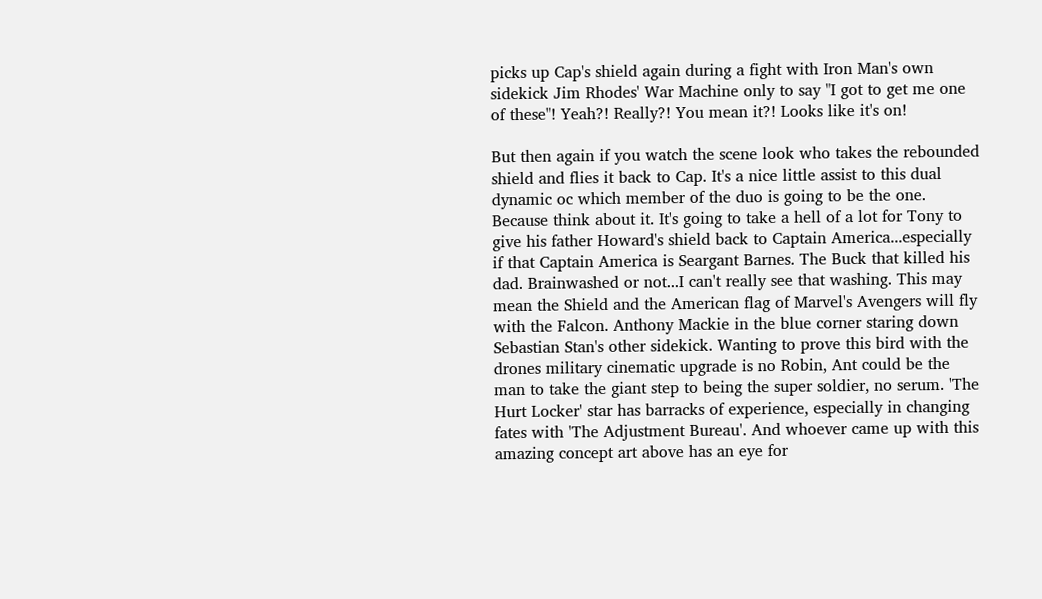picks up Cap's shield again during a fight with Iron Man's own sidekick Jim Rhodes' War Machine only to say "I got to get me one of these"! Yeah?! Really?! You mean it?! Looks like it's on!

But then again if you watch the scene look who takes the rebounded shield and flies it back to Cap. It's a nice little assist to this dual dynamic oc which member of the duo is going to be the one. Because think about it. It's going to take a hell of a lot for Tony to give his father Howard's shield back to Captain America...especially if that Captain America is Seargant Barnes. The Buck that killed his dad. Brainwashed or not...I can't really see that washing. This may mean the Shield and the American flag of Marvel's Avengers will fly with the Falcon. Anthony Mackie in the blue corner staring down Sebastian Stan's other sidekick. Wanting to prove this bird with the drones military cinematic upgrade is no Robin, Ant could be the man to take the giant step to being the super soldier, no serum. 'The Hurt Locker' star has barracks of experience, especially in changing fates with 'The Adjustment Bureau'. And whoever came up with this amazing concept art above has an eye for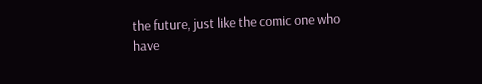the future, just like the comic one who have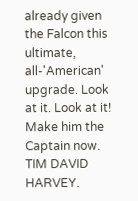already given the Falcon this ultimate, all-'American' upgrade. Look at it. Look at it! Make him the Captain now. TIM DAVID HARVEY.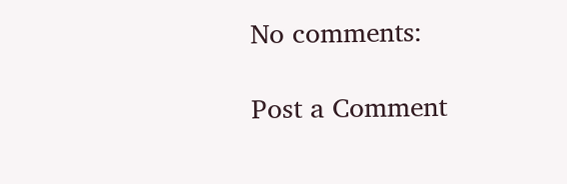No comments:

Post a Comment